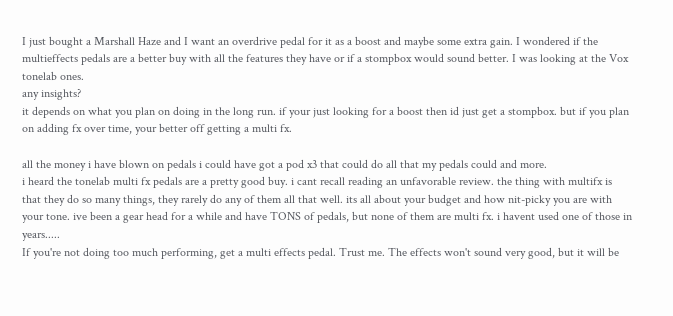I just bought a Marshall Haze and I want an overdrive pedal for it as a boost and maybe some extra gain. I wondered if the multieffects pedals are a better buy with all the features they have or if a stompbox would sound better. I was looking at the Vox tonelab ones.
any insights?
it depends on what you plan on doing in the long run. if your just looking for a boost then id just get a stompbox. but if you plan on adding fx over time, your better off getting a multi fx.

all the money i have blown on pedals i could have got a pod x3 that could do all that my pedals could and more.
i heard the tonelab multi fx pedals are a pretty good buy. i cant recall reading an unfavorable review. the thing with multifx is that they do so many things, they rarely do any of them all that well. its all about your budget and how nit-picky you are with your tone. ive been a gear head for a while and have TONS of pedals, but none of them are multi fx. i havent used one of those in years.....
If you're not doing too much performing, get a multi effects pedal. Trust me. The effects won't sound very good, but it will be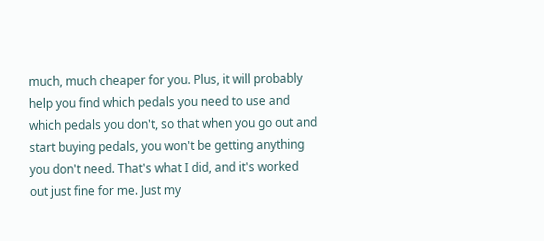much, much cheaper for you. Plus, it will probably help you find which pedals you need to use and which pedals you don't, so that when you go out and start buying pedals, you won't be getting anything you don't need. That's what I did, and it's worked out just fine for me. Just my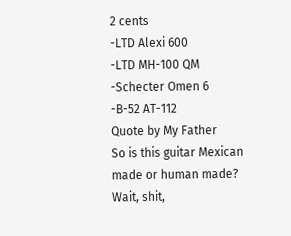2 cents
-LTD Alexi 600
-LTD MH-100 QM
-Schecter Omen 6
-B-52 AT-112
Quote by My Father
So is this guitar Mexican made or human made? Wait, shit,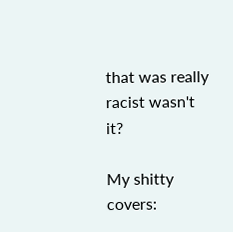that was really racist wasn't it?

My shitty covers: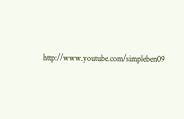http://www.youtube.com/simpleben09